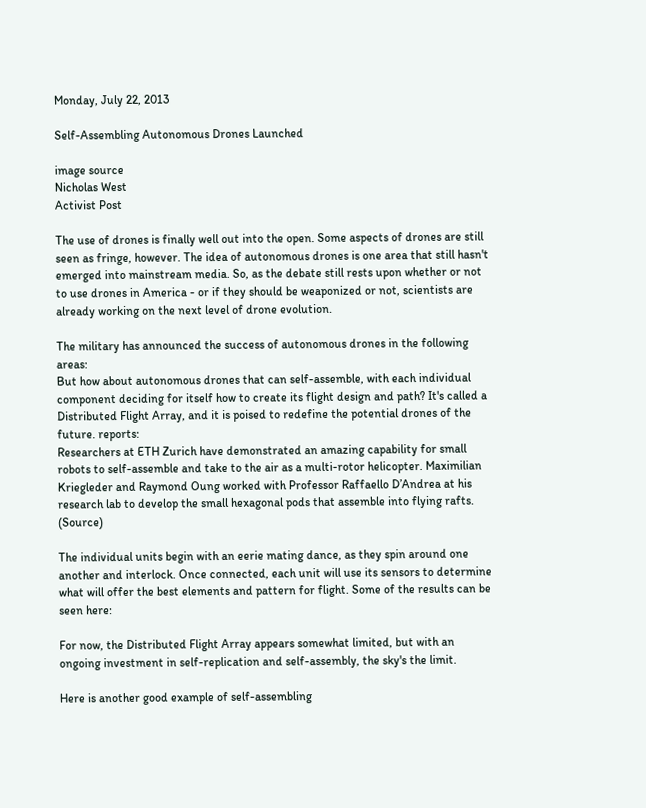Monday, July 22, 2013

Self-Assembling Autonomous Drones Launched

image source
Nicholas West
Activist Post

The use of drones is finally well out into the open. Some aspects of drones are still seen as fringe, however. The idea of autonomous drones is one area that still hasn't emerged into mainstream media. So, as the debate still rests upon whether or not to use drones in America - or if they should be weaponized or not, scientists are already working on the next level of drone evolution.

The military has announced the success of autonomous drones in the following areas:
But how about autonomous drones that can self-assemble, with each individual component deciding for itself how to create its flight design and path? It's called a Distributed Flight Array, and it is poised to redefine the potential drones of the future. reports:
Researchers at ETH Zurich have demonstrated an amazing capability for small robots to self-assemble and take to the air as a multi-rotor helicopter. Maximilian Kriegleder and Raymond Oung worked with Professor Raffaello D’Andrea at his research lab to develop the small hexagonal pods that assemble into flying rafts. (Source)

The individual units begin with an eerie mating dance, as they spin around one another and interlock. Once connected, each unit will use its sensors to determine what will offer the best elements and pattern for flight. Some of the results can be seen here:

For now, the Distributed Flight Array appears somewhat limited, but with an ongoing investment in self-replication and self-assembly, the sky's the limit.

Here is another good example of self-assembling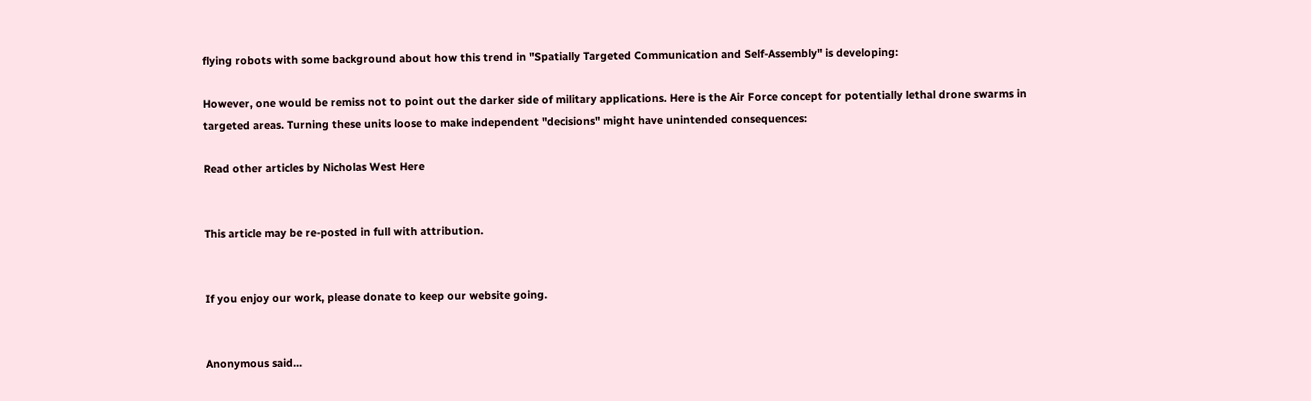flying robots with some background about how this trend in "Spatially Targeted Communication and Self-Assembly" is developing:

However, one would be remiss not to point out the darker side of military applications. Here is the Air Force concept for potentially lethal drone swarms in targeted areas. Turning these units loose to make independent "decisions" might have unintended consequences:

Read other articles by Nicholas West Here


This article may be re-posted in full with attribution.


If you enjoy our work, please donate to keep our website going.


Anonymous said...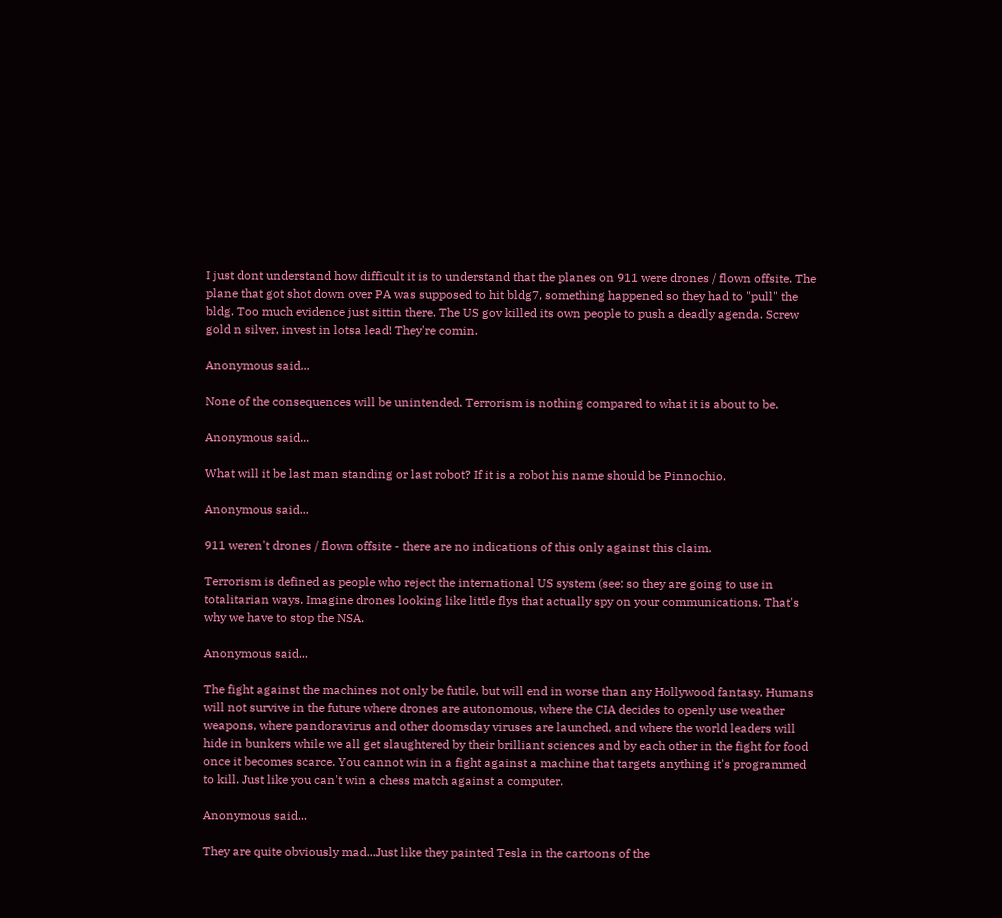I just dont understand how difficult it is to understand that the planes on 911 were drones / flown offsite. The plane that got shot down over PA was supposed to hit bldg7, something happened so they had to "pull" the bldg. Too much evidence just sittin there. The US gov killed its own people to push a deadly agenda. Screw gold n silver, invest in lotsa lead! They're comin.

Anonymous said...

None of the consequences will be unintended. Terrorism is nothing compared to what it is about to be.

Anonymous said...

What will it be last man standing or last robot? If it is a robot his name should be Pinnochio.

Anonymous said...

911 weren't drones / flown offsite - there are no indications of this only against this claim.

Terrorism is defined as people who reject the international US system (see: so they are going to use in totalitarian ways. Imagine drones looking like little flys that actually spy on your communications. That's why we have to stop the NSA.

Anonymous said...

The fight against the machines not only be futile, but will end in worse than any Hollywood fantasy. Humans will not survive in the future where drones are autonomous, where the CIA decides to openly use weather weapons, where pandoravirus and other doomsday viruses are launched, and where the world leaders will hide in bunkers while we all get slaughtered by their brilliant sciences and by each other in the fight for food once it becomes scarce. You cannot win in a fight against a machine that targets anything it's programmed to kill. Just like you can't win a chess match against a computer.

Anonymous said...

They are quite obviously mad...Just like they painted Tesla in the cartoons of the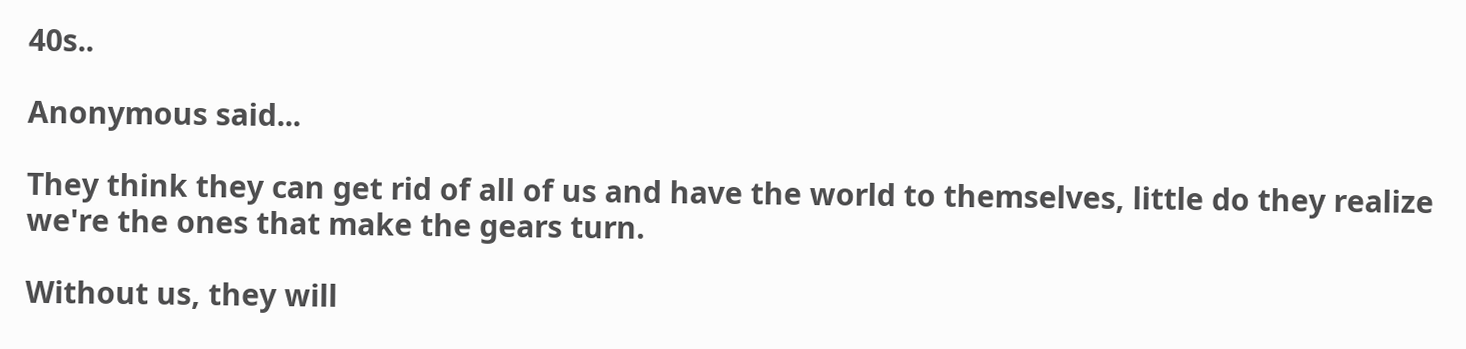40s..

Anonymous said...

They think they can get rid of all of us and have the world to themselves, little do they realize we're the ones that make the gears turn.

Without us, they will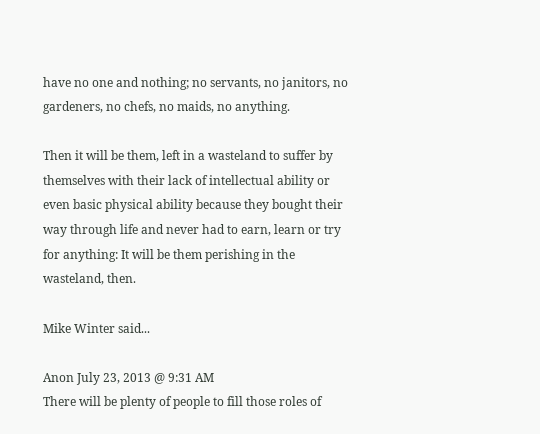have no one and nothing; no servants, no janitors, no gardeners, no chefs, no maids, no anything.

Then it will be them, left in a wasteland to suffer by themselves with their lack of intellectual ability or even basic physical ability because they bought their way through life and never had to earn, learn or try for anything: It will be them perishing in the wasteland, then.

Mike Winter said...

Anon July 23, 2013 @ 9:31 AM
There will be plenty of people to fill those roles of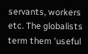servants, workers etc. The globalists term them 'useful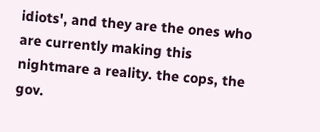idiots', and they are the ones who are currently making this nightmare a reality. the cops, the gov.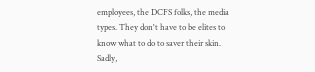employees, the DCFS folks, the media types. They don't have to be elites to know what to do to saver their skin. Sadly,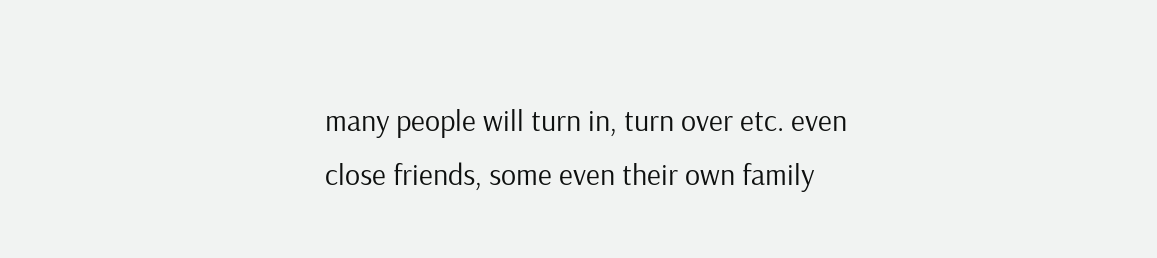many people will turn in, turn over etc. even close friends, some even their own family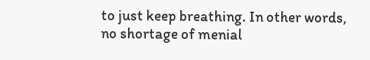to just keep breathing. In other words, no shortage of menial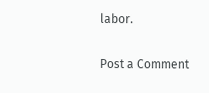labor.

Post a Comment